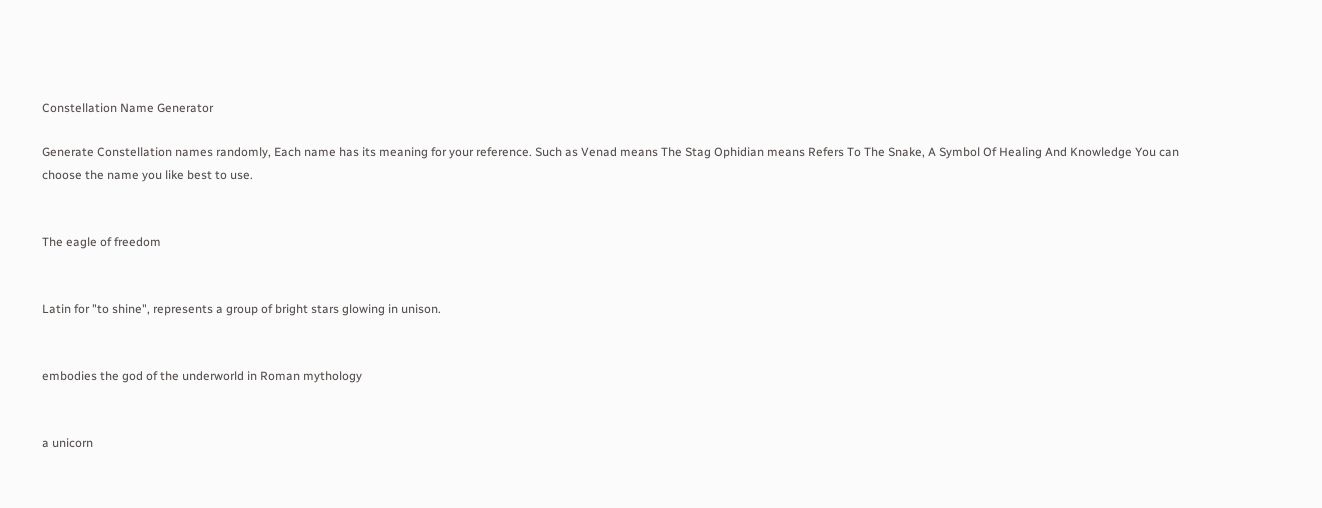Constellation Name Generator

Generate Constellation names randomly, Each name has its meaning for your reference. Such as Venad means The Stag Ophidian means Refers To The Snake, A Symbol Of Healing And Knowledge You can choose the name you like best to use.


The eagle of freedom


Latin for "to shine", represents a group of bright stars glowing in unison.


embodies the god of the underworld in Roman mythology


a unicorn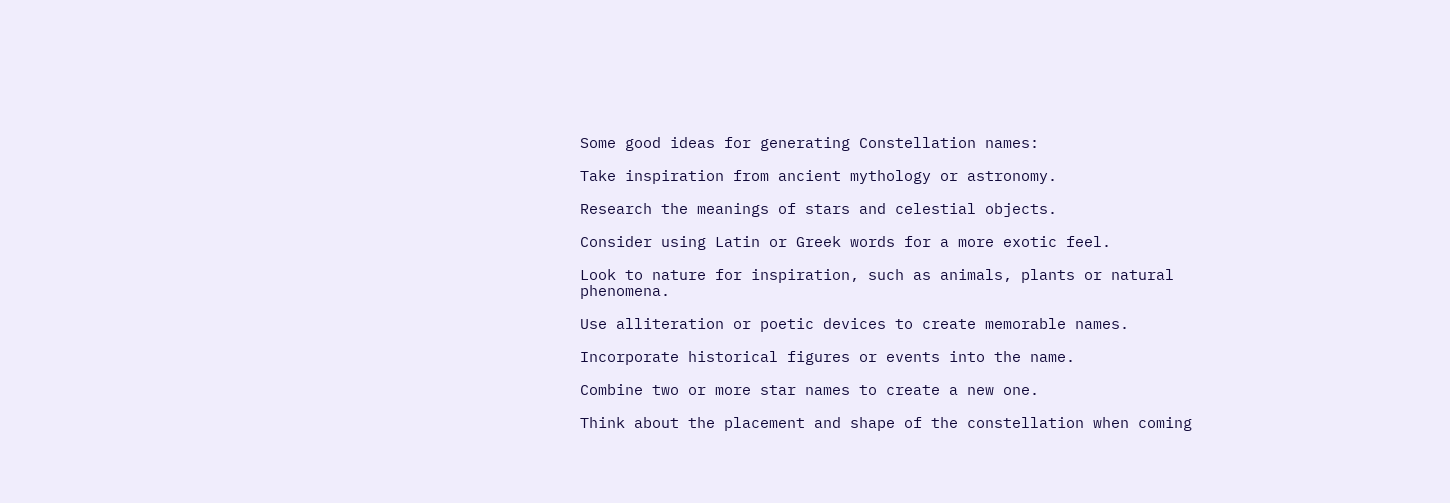Some good ideas for generating Constellation names:

Take inspiration from ancient mythology or astronomy.

Research the meanings of stars and celestial objects.

Consider using Latin or Greek words for a more exotic feel.

Look to nature for inspiration, such as animals, plants or natural phenomena.

Use alliteration or poetic devices to create memorable names.

Incorporate historical figures or events into the name.

Combine two or more star names to create a new one.

Think about the placement and shape of the constellation when coming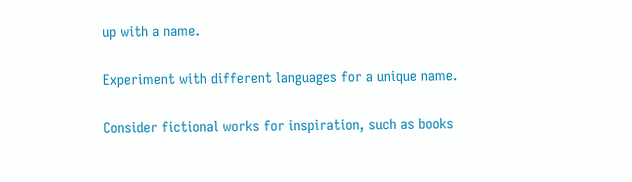up with a name.

Experiment with different languages for a unique name.

Consider fictional works for inspiration, such as books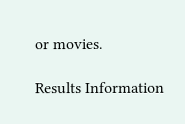or movies.

Results Information